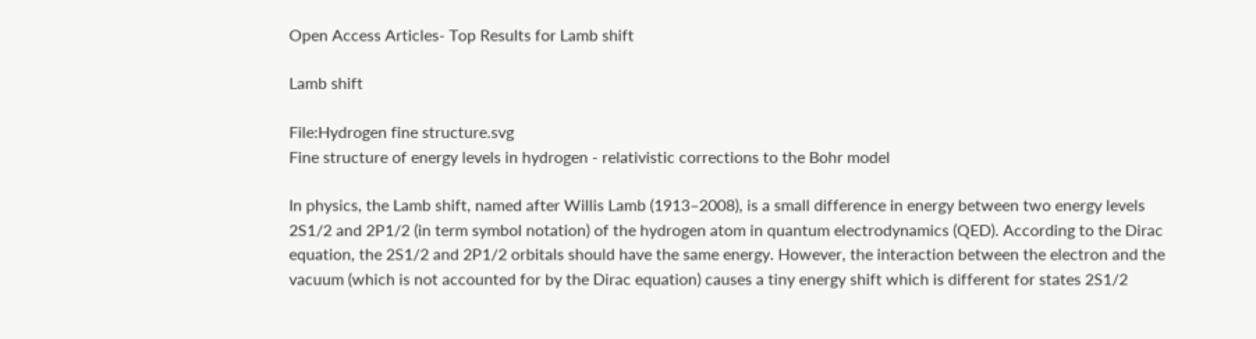Open Access Articles- Top Results for Lamb shift

Lamb shift

File:Hydrogen fine structure.svg
Fine structure of energy levels in hydrogen - relativistic corrections to the Bohr model

In physics, the Lamb shift, named after Willis Lamb (1913–2008), is a small difference in energy between two energy levels 2S1/2 and 2P1/2 (in term symbol notation) of the hydrogen atom in quantum electrodynamics (QED). According to the Dirac equation, the 2S1/2 and 2P1/2 orbitals should have the same energy. However, the interaction between the electron and the vacuum (which is not accounted for by the Dirac equation) causes a tiny energy shift which is different for states 2S1/2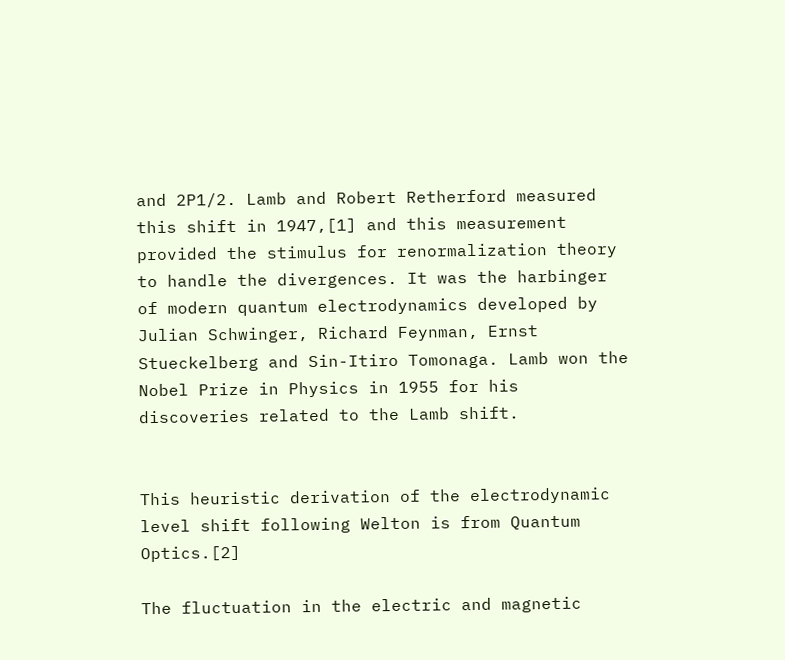and 2P1/2. Lamb and Robert Retherford measured this shift in 1947,[1] and this measurement provided the stimulus for renormalization theory to handle the divergences. It was the harbinger of modern quantum electrodynamics developed by Julian Schwinger, Richard Feynman, Ernst Stueckelberg and Sin-Itiro Tomonaga. Lamb won the Nobel Prize in Physics in 1955 for his discoveries related to the Lamb shift.


This heuristic derivation of the electrodynamic level shift following Welton is from Quantum Optics.[2]

The fluctuation in the electric and magnetic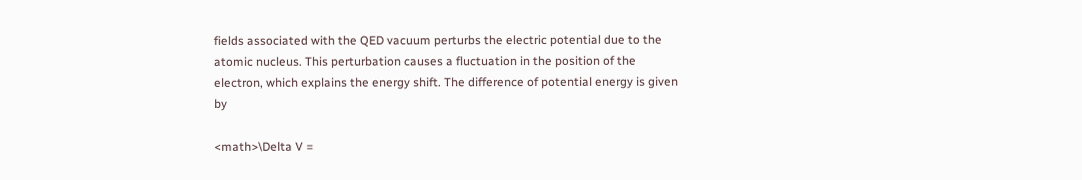fields associated with the QED vacuum perturbs the electric potential due to the atomic nucleus. This perturbation causes a fluctuation in the position of the electron, which explains the energy shift. The difference of potential energy is given by

<math>\Delta V =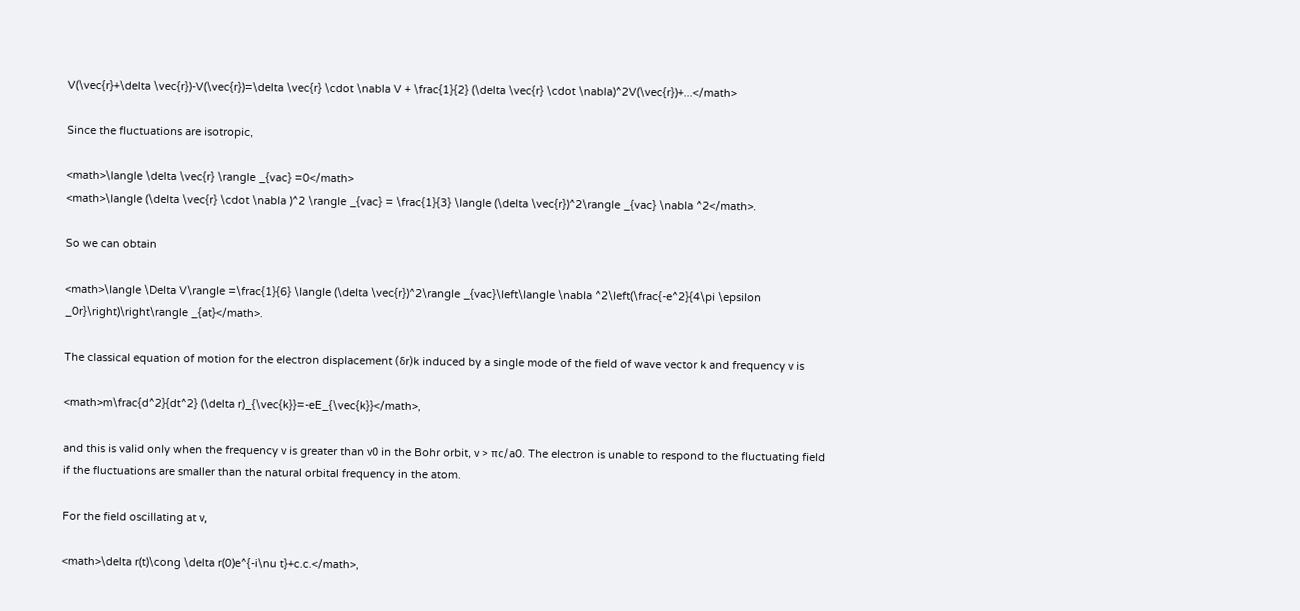V(\vec{r}+\delta \vec{r})-V(\vec{r})=\delta \vec{r} \cdot \nabla V + \frac{1}{2} (\delta \vec{r} \cdot \nabla)^2V(\vec{r})+...</math>

Since the fluctuations are isotropic,

<math>\langle \delta \vec{r} \rangle _{vac} =0</math>
<math>\langle (\delta \vec{r} \cdot \nabla )^2 \rangle _{vac} = \frac{1}{3} \langle (\delta \vec{r})^2\rangle _{vac} \nabla ^2</math>.

So we can obtain

<math>\langle \Delta V\rangle =\frac{1}{6} \langle (\delta \vec{r})^2\rangle _{vac}\left\langle \nabla ^2\left(\frac{-e^2}{4\pi \epsilon _0r}\right)\right\rangle _{at}</math>.

The classical equation of motion for the electron displacement (δr)k induced by a single mode of the field of wave vector k and frequency ν is

<math>m\frac{d^2}{dt^2} (\delta r)_{\vec{k}}=-eE_{\vec{k}}</math>,

and this is valid only when the frequency ν is greater than ν0 in the Bohr orbit, ν > πc/a0. The electron is unable to respond to the fluctuating field if the fluctuations are smaller than the natural orbital frequency in the atom.

For the field oscillating at ν,

<math>\delta r(t)\cong \delta r(0)e^{-i\nu t}+c.c.</math>,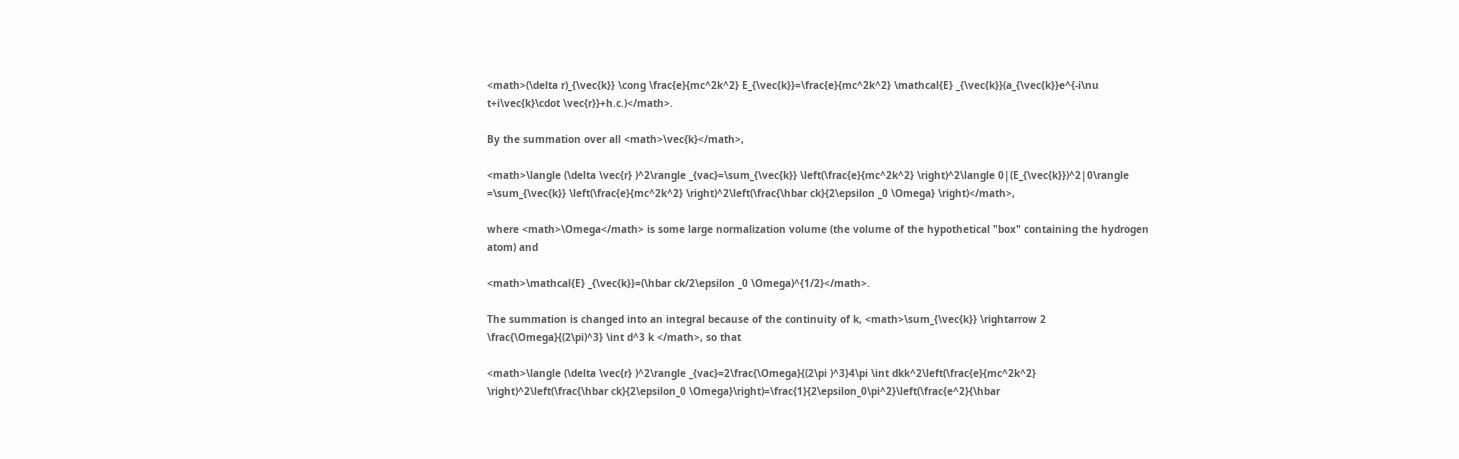<math>(\delta r)_{\vec{k}} \cong \frac{e}{mc^2k^2} E_{\vec{k}}=\frac{e}{mc^2k^2} \mathcal{E} _{\vec{k}}(a_{\vec{k}}e^{-i\nu t+i\vec{k}\cdot \vec{r}}+h.c.)</math>.

By the summation over all <math>\vec{k}</math>,

<math>\langle (\delta \vec{r} )^2\rangle _{vac}=\sum_{\vec{k}} \left(\frac{e}{mc^2k^2} \right)^2\langle 0|(E_{\vec{k}})^2|0\rangle =\sum_{\vec{k}} \left(\frac{e}{mc^2k^2} \right)^2\left(\frac{\hbar ck}{2\epsilon _0 \Omega} \right)</math>,

where <math>\Omega</math> is some large normalization volume (the volume of the hypothetical "box" containing the hydrogen atom) and

<math>\mathcal{E} _{\vec{k}}=(\hbar ck/2\epsilon _0 \Omega)^{1/2}</math>.

The summation is changed into an integral because of the continuity of k, <math>\sum_{\vec{k}} \rightarrow 2 \frac{\Omega}{(2\pi)^3} \int d^3 k </math>, so that

<math>\langle (\delta \vec{r} )^2\rangle _{vac}=2\frac{\Omega}{(2\pi )^3}4\pi \int dkk^2\left(\frac{e}{mc^2k^2} \right)^2\left(\frac{\hbar ck}{2\epsilon_0 \Omega}\right)=\frac{1}{2\epsilon_0\pi^2}\left(\frac{e^2}{\hbar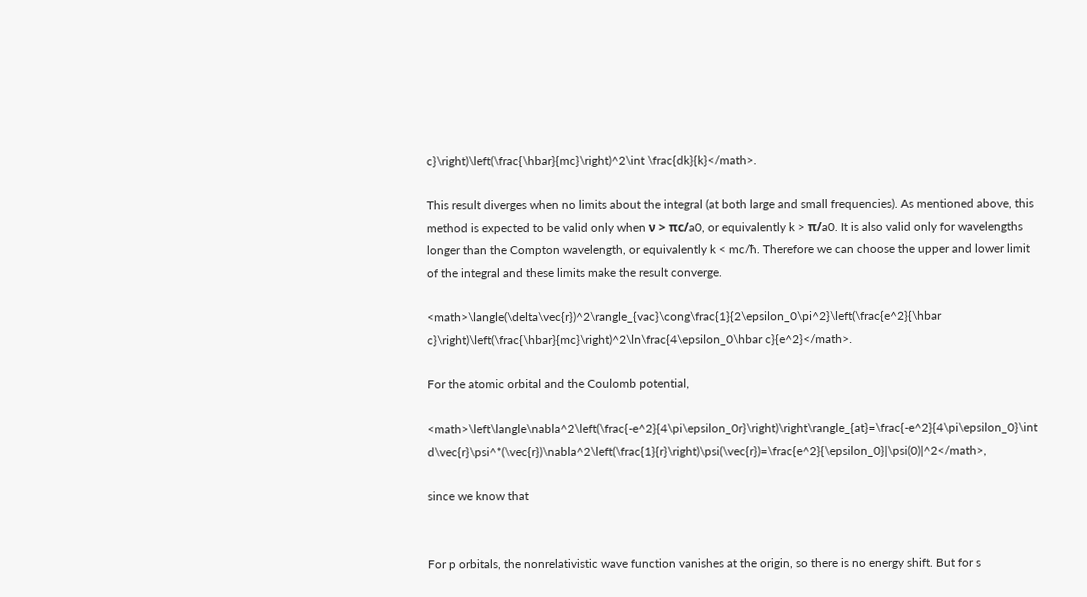c}\right)\left(\frac{\hbar}{mc}\right)^2\int \frac{dk}{k}</math>.

This result diverges when no limits about the integral (at both large and small frequencies). As mentioned above, this method is expected to be valid only when ν > πc/a0, or equivalently k > π/a0. It is also valid only for wavelengths longer than the Compton wavelength, or equivalently k < mc/ħ. Therefore we can choose the upper and lower limit of the integral and these limits make the result converge.

<math>\langle(\delta\vec{r})^2\rangle_{vac}\cong\frac{1}{2\epsilon_0\pi^2}\left(\frac{e^2}{\hbar c}\right)\left(\frac{\hbar}{mc}\right)^2\ln\frac{4\epsilon_0\hbar c}{e^2}</math>.

For the atomic orbital and the Coulomb potential,

<math>\left\langle\nabla^2\left(\frac{-e^2}{4\pi\epsilon_0r}\right)\right\rangle_{at}=\frac{-e^2}{4\pi\epsilon_0}\int d\vec{r}\psi^*(\vec{r})\nabla^2\left(\frac{1}{r}\right)\psi(\vec{r})=\frac{e^2}{\epsilon_0}|\psi(0)|^2</math>,

since we know that


For p orbitals, the nonrelativistic wave function vanishes at the origin, so there is no energy shift. But for s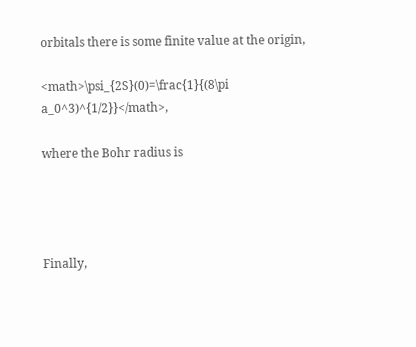orbitals there is some finite value at the origin,

<math>\psi_{2S}(0)=\frac{1}{(8\pi a_0^3)^{1/2}}</math>,

where the Bohr radius is




Finally,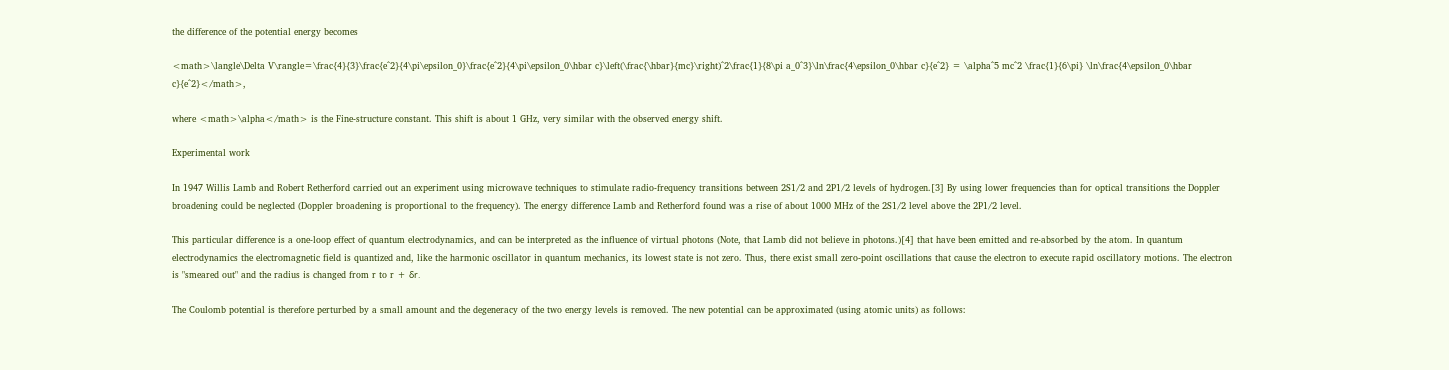the difference of the potential energy becomes

<math>\langle\Delta V\rangle=\frac{4}{3}\frac{e^2}{4\pi\epsilon_0}\frac{e^2}{4\pi\epsilon_0\hbar c}\left(\frac{\hbar}{mc}\right)^2\frac{1}{8\pi a_0^3}\ln\frac{4\epsilon_0\hbar c}{e^2} = \alpha^5 mc^2 \frac{1}{6\pi} \ln\frac{4\epsilon_0\hbar c}{e^2}</math>,

where <math>\alpha</math> is the Fine-structure constant. This shift is about 1 GHz, very similar with the observed energy shift.

Experimental work

In 1947 Willis Lamb and Robert Retherford carried out an experiment using microwave techniques to stimulate radio-frequency transitions between 2S1/2 and 2P1/2 levels of hydrogen.[3] By using lower frequencies than for optical transitions the Doppler broadening could be neglected (Doppler broadening is proportional to the frequency). The energy difference Lamb and Retherford found was a rise of about 1000 MHz of the 2S1/2 level above the 2P1/2 level.

This particular difference is a one-loop effect of quantum electrodynamics, and can be interpreted as the influence of virtual photons (Note, that Lamb did not believe in photons.)[4] that have been emitted and re-absorbed by the atom. In quantum electrodynamics the electromagnetic field is quantized and, like the harmonic oscillator in quantum mechanics, its lowest state is not zero. Thus, there exist small zero-point oscillations that cause the electron to execute rapid oscillatory motions. The electron is "smeared out" and the radius is changed from r to r + δr.

The Coulomb potential is therefore perturbed by a small amount and the degeneracy of the two energy levels is removed. The new potential can be approximated (using atomic units) as follows: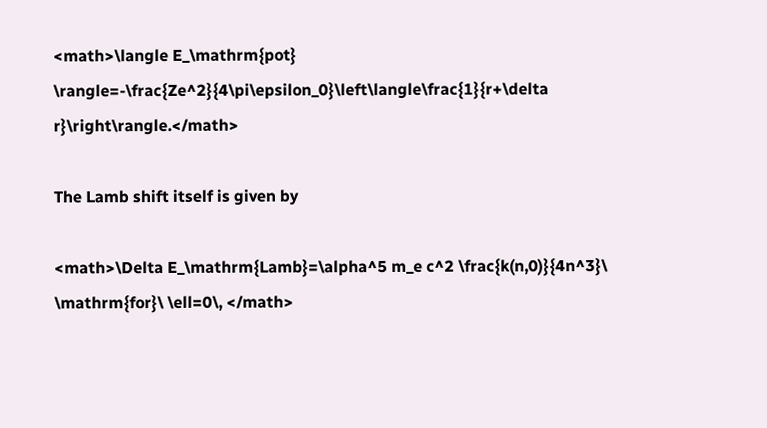<math>\langle E_\mathrm{pot} \rangle=-\frac{Ze^2}{4\pi\epsilon_0}\left\langle\frac{1}{r+\delta r}\right\rangle.</math>

The Lamb shift itself is given by

<math>\Delta E_\mathrm{Lamb}=\alpha^5 m_e c^2 \frac{k(n,0)}{4n^3}\ \mathrm{for}\ \ell=0\, </math>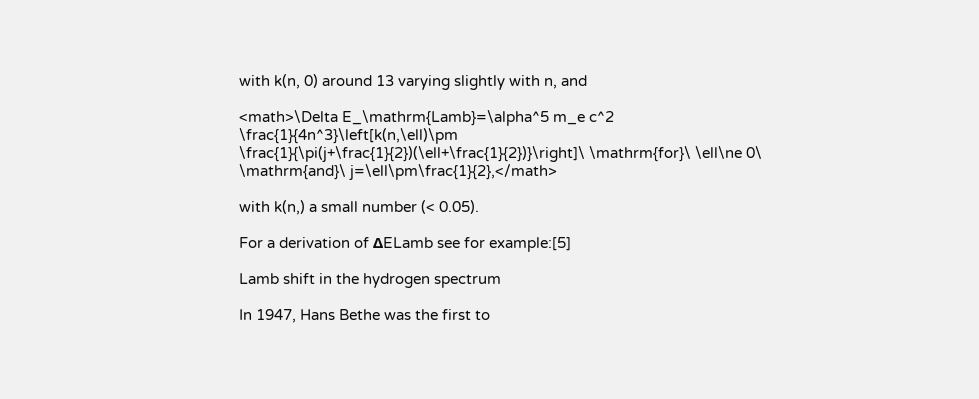with k(n, 0) around 13 varying slightly with n, and

<math>\Delta E_\mathrm{Lamb}=\alpha^5 m_e c^2 \frac{1}{4n^3}\left[k(n,\ell)\pm \frac{1}{\pi(j+\frac{1}{2})(\ell+\frac{1}{2})}\right]\ \mathrm{for}\ \ell\ne 0\ \mathrm{and}\ j=\ell\pm\frac{1}{2},</math>

with k(n,) a small number (< 0.05).

For a derivation of ΔELamb see for example:[5]

Lamb shift in the hydrogen spectrum

In 1947, Hans Bethe was the first to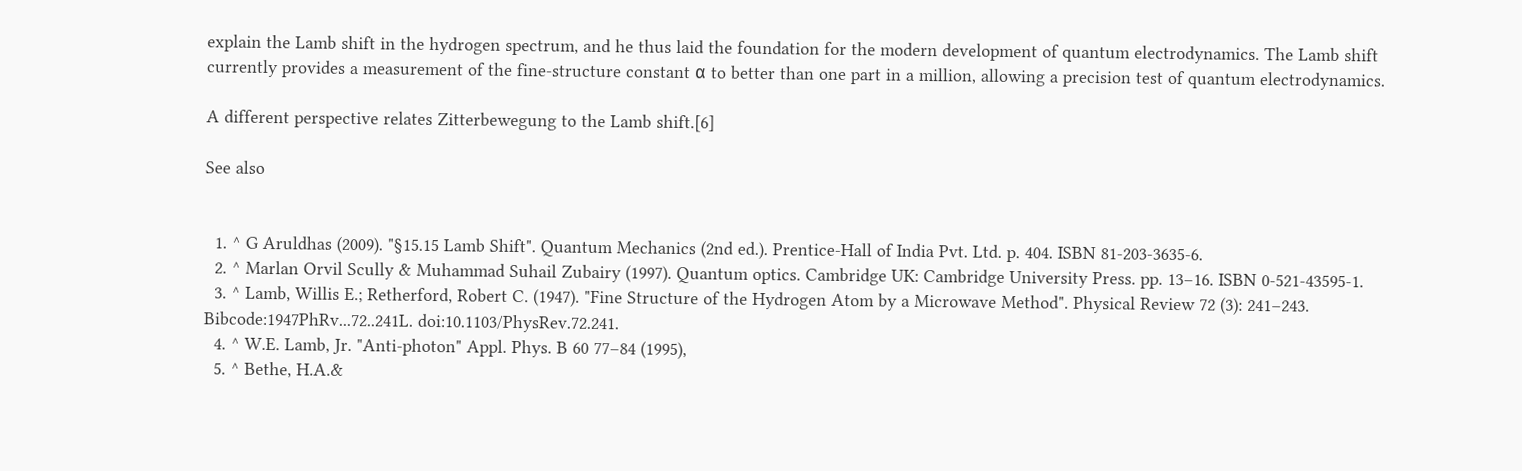explain the Lamb shift in the hydrogen spectrum, and he thus laid the foundation for the modern development of quantum electrodynamics. The Lamb shift currently provides a measurement of the fine-structure constant α to better than one part in a million, allowing a precision test of quantum electrodynamics.

A different perspective relates Zitterbewegung to the Lamb shift.[6]

See also


  1. ^ G Aruldhas (2009). "§15.15 Lamb Shift". Quantum Mechanics (2nd ed.). Prentice-Hall of India Pvt. Ltd. p. 404. ISBN 81-203-3635-6.
  2. ^ Marlan Orvil Scully & Muhammad Suhail Zubairy (1997). Quantum optics. Cambridge UK: Cambridge University Press. pp. 13–16. ISBN 0-521-43595-1.
  3. ^ Lamb, Willis E.; Retherford, Robert C. (1947). "Fine Structure of the Hydrogen Atom by a Microwave Method". Physical Review 72 (3): 241–243. Bibcode:1947PhRv...72..241L. doi:10.1103/PhysRev.72.241.
  4. ^ W.E. Lamb, Jr. "Anti-photon" Appl. Phys. B 60 77–84 (1995),
  5. ^ Bethe, H.A.&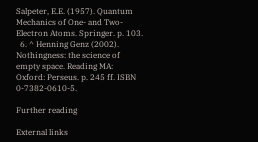Salpeter, E.E. (1957). Quantum Mechanics of One- and Two-Electron Atoms. Springer. p. 103.
  6. ^ Henning Genz (2002). Nothingness: the science of empty space. Reading MA: Oxford: Perseus. p. 245 ff. ISBN 0-7382-0610-5.

Further reading

External links